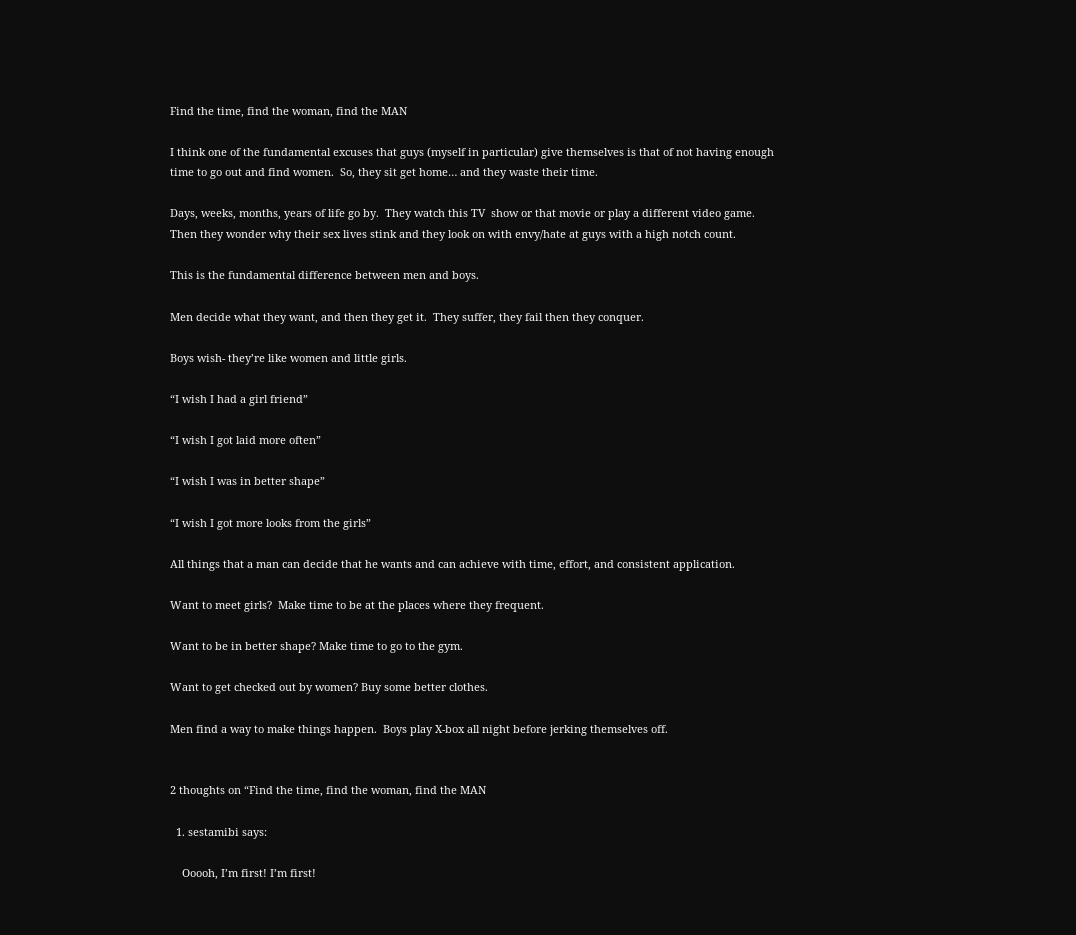Find the time, find the woman, find the MAN

I think one of the fundamental excuses that guys (myself in particular) give themselves is that of not having enough time to go out and find women.  So, they sit get home… and they waste their time.

Days, weeks, months, years of life go by.  They watch this TV  show or that movie or play a different video game.  Then they wonder why their sex lives stink and they look on with envy/hate at guys with a high notch count.

This is the fundamental difference between men and boys.

Men decide what they want, and then they get it.  They suffer, they fail then they conquer.

Boys wish- they’re like women and little girls.

“I wish I had a girl friend”

“I wish I got laid more often”

“I wish I was in better shape”

“I wish I got more looks from the girls”

All things that a man can decide that he wants and can achieve with time, effort, and consistent application.

Want to meet girls?  Make time to be at the places where they frequent.

Want to be in better shape? Make time to go to the gym.

Want to get checked out by women? Buy some better clothes.

Men find a way to make things happen.  Boys play X-box all night before jerking themselves off.


2 thoughts on “Find the time, find the woman, find the MAN

  1. sestamibi says:

    Ooooh, I’m first! I’m first!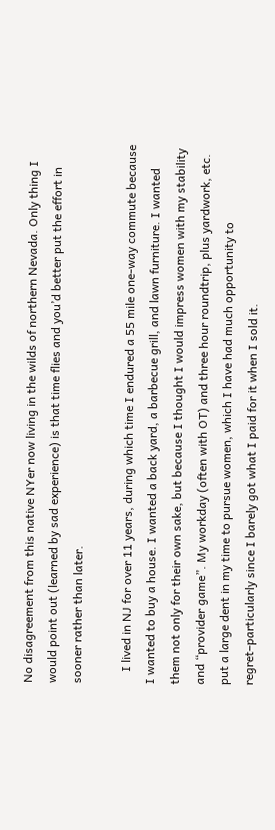No disagreement from this native NYer now living in the wilds of northern Nevada. Only thing I would point out (learned by sad experience) is that time flies and you’d better put the effort in sooner rather than later.

    I lived in NJ for over 11 years, during which time I endured a 55 mile one-way commute because I wanted to buy a house. I wanted a back yard, a barbecue grill, and lawn furniture. I wanted them not only for their own sake, but because I thought I would impress women with my stability and “provider game”. My workday (often with OT) and three hour roundtrip, plus yardwork, etc. put a large dent in my time to pursue women, which I have had much opportunity to regret–particularly since I barely got what I paid for it when I sold it.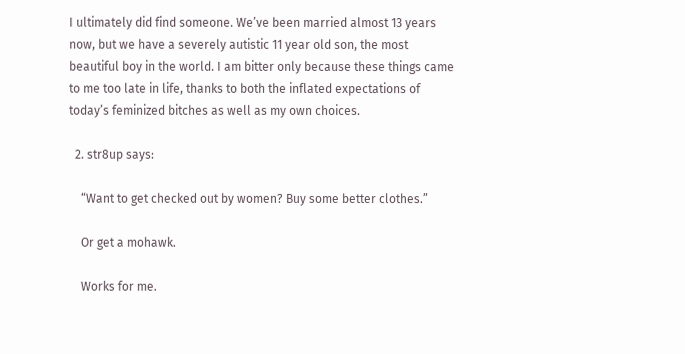I ultimately did find someone. We’ve been married almost 13 years now, but we have a severely autistic 11 year old son, the most beautiful boy in the world. I am bitter only because these things came to me too late in life, thanks to both the inflated expectations of today’s feminized bitches as well as my own choices.

  2. str8up says:

    “Want to get checked out by women? Buy some better clothes.”

    Or get a mohawk.

    Works for me.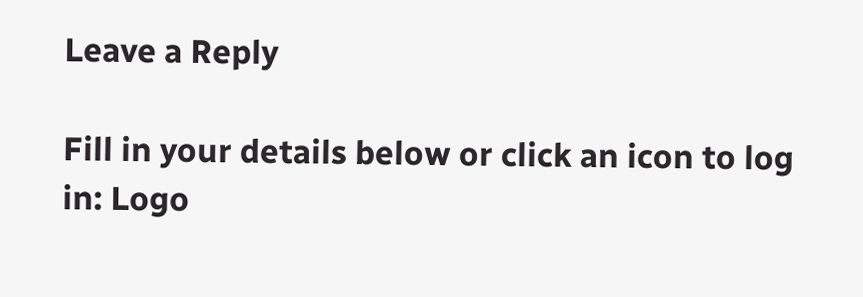Leave a Reply

Fill in your details below or click an icon to log in: Logo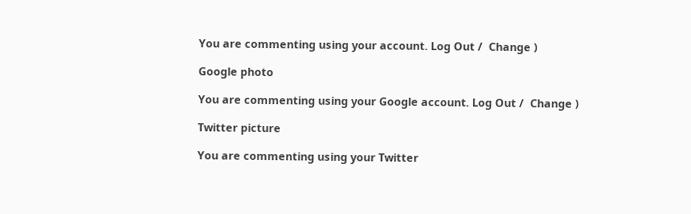You are commenting using your account. Log Out /  Change )

Google photo

You are commenting using your Google account. Log Out /  Change )

Twitter picture

You are commenting using your Twitter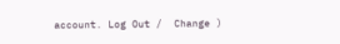account. Log Out /  Change )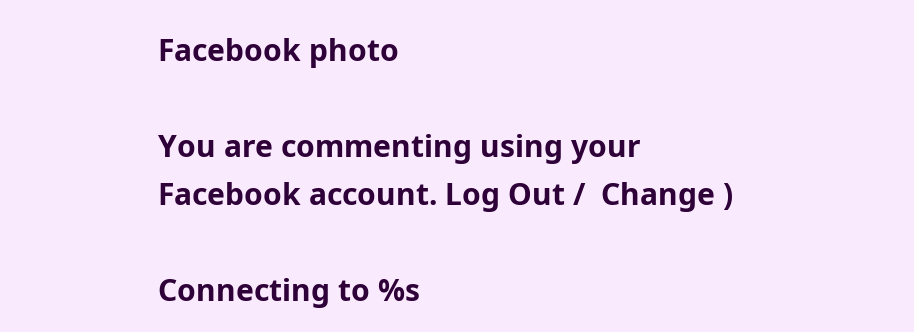Facebook photo

You are commenting using your Facebook account. Log Out /  Change )

Connecting to %s